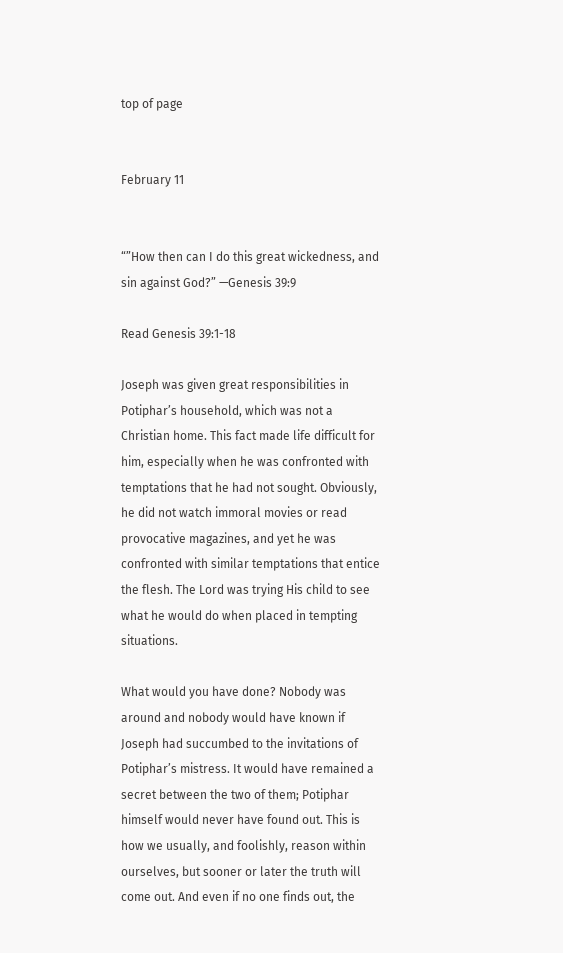top of page


February 11


“”How then can I do this great wickedness, and sin against God?” —Genesis 39:9

Read Genesis 39:1-18

Joseph was given great responsibilities in Potiphar’s household, which was not a Christian home. This fact made life difficult for him, especially when he was confronted with temptations that he had not sought. Obviously, he did not watch immoral movies or read provocative magazines, and yet he was confronted with similar temptations that entice the flesh. The Lord was trying His child to see what he would do when placed in tempting situations.

What would you have done? Nobody was around and nobody would have known if Joseph had succumbed to the invitations of Potiphar’s mistress. It would have remained a secret between the two of them; Potiphar himself would never have found out. This is how we usually, and foolishly, reason within ourselves, but sooner or later the truth will come out. And even if no one finds out, the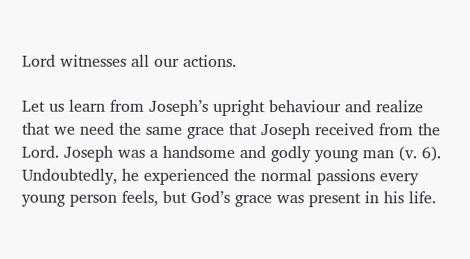Lord witnesses all our actions.

Let us learn from Joseph’s upright behaviour and realize that we need the same grace that Joseph received from the Lord. Joseph was a handsome and godly young man (v. 6). Undoubtedly, he experienced the normal passions every young person feels, but God’s grace was present in his life.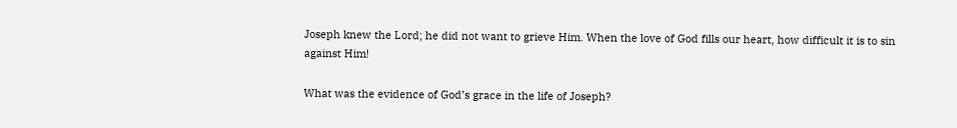Joseph knew the Lord; he did not want to grieve Him. When the love of God fills our heart, how difficult it is to sin against Him!

What was the evidence of God’s grace in the life of Joseph?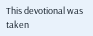This devotional was taken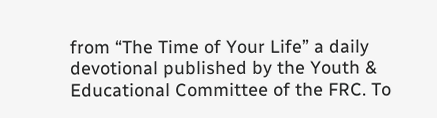from “The Time of Your Life” a daily devotional published by the Youth & Educational Committee of the FRC. To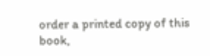order a printed copy of this book,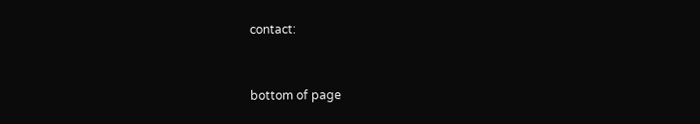contact:


bottom of page